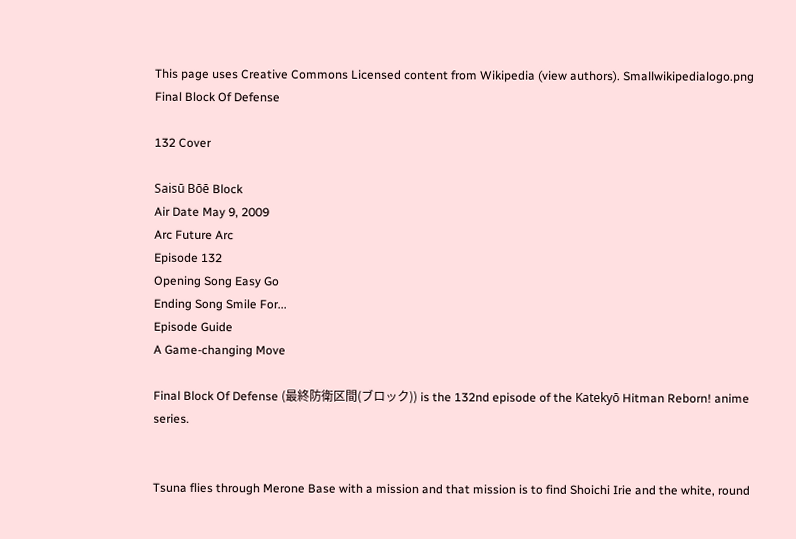This page uses Creative Commons Licensed content from Wikipedia (view authors). Smallwikipedialogo.png
Final Block Of Defense

132 Cover

Saisū Bōē Block
Air Date May 9, 2009
Arc Future Arc
Episode 132
Opening Song Easy Go
Ending Song Smile For...
Episode Guide
A Game-changing Move

Final Block Of Defense (最終防衛区間(ブロック)) is the 132nd episode of the Katekyō Hitman Reborn! anime series.


Tsuna flies through Merone Base with a mission and that mission is to find Shoichi Irie and the white, round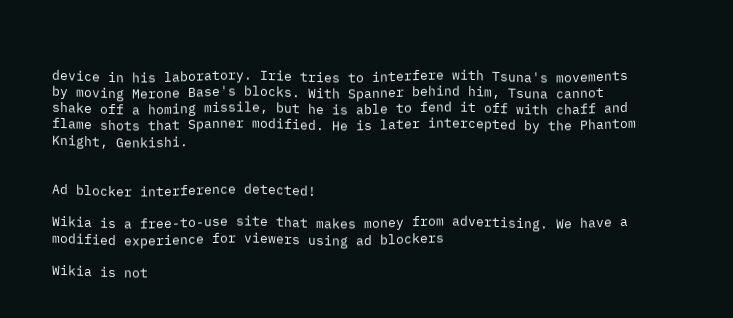device in his laboratory. Irie tries to interfere with Tsuna's movements by moving Merone Base's blocks. With Spanner behind him, Tsuna cannot shake off a homing missile, but he is able to fend it off with chaff and flame shots that Spanner modified. He is later intercepted by the Phantom Knight, Genkishi.


Ad blocker interference detected!

Wikia is a free-to-use site that makes money from advertising. We have a modified experience for viewers using ad blockers

Wikia is not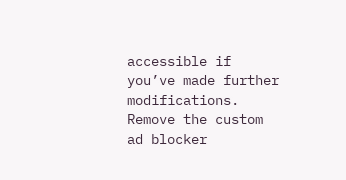accessible if you’ve made further modifications. Remove the custom ad blocker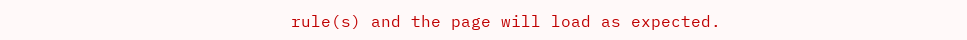rule(s) and the page will load as expected.